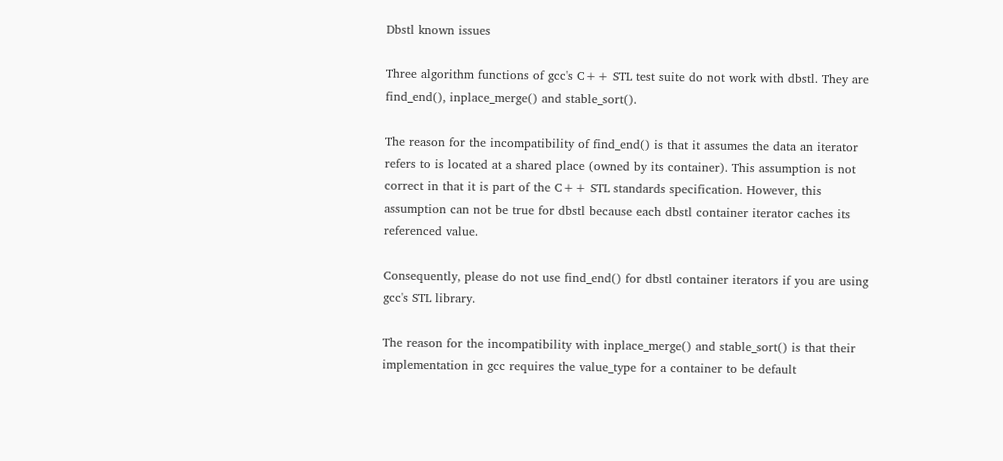Dbstl known issues

Three algorithm functions of gcc's C++ STL test suite do not work with dbstl. They are find_end(), inplace_merge() and stable_sort().

The reason for the incompatibility of find_end() is that it assumes the data an iterator refers to is located at a shared place (owned by its container). This assumption is not correct in that it is part of the C++ STL standards specification. However, this assumption can not be true for dbstl because each dbstl container iterator caches its referenced value.

Consequently, please do not use find_end() for dbstl container iterators if you are using gcc's STL library.

The reason for the incompatibility with inplace_merge() and stable_sort() is that their implementation in gcc requires the value_type for a container to be default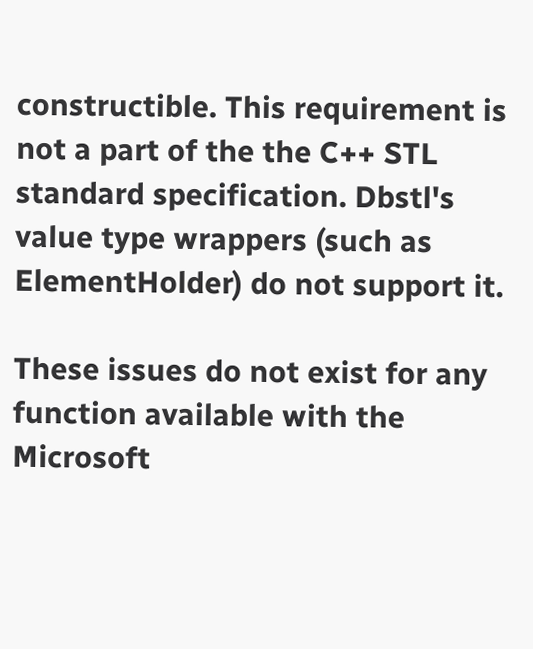constructible. This requirement is not a part of the the C++ STL standard specification. Dbstl's value type wrappers (such as ElementHolder) do not support it.

These issues do not exist for any function available with the Microsoft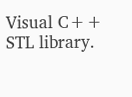Visual C++ STL library.